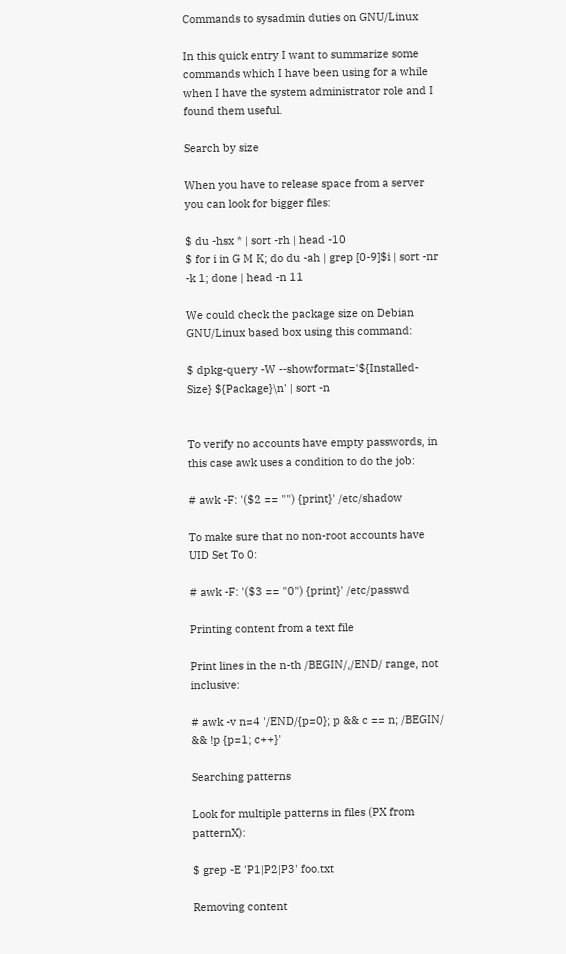Commands to sysadmin duties on GNU/Linux

In this quick entry I want to summarize some commands which I have been using for a while when I have the system administrator role and I found them useful.

Search by size

When you have to release space from a server you can look for bigger files:

$ du -hsx * | sort -rh | head -10
$ for i in G M K; do du -ah | grep [0-9]$i | sort -nr -k 1; done | head -n 11

We could check the package size on Debian GNU/Linux based box using this command:

$ dpkg-query -W --showformat='${Installed-Size} ${Package}\n' | sort -n


To verify no accounts have empty passwords, in this case awk uses a condition to do the job:

# awk -F: '($2 == "") {print}' /etc/shadow

To make sure that no non-root accounts have UID Set To 0:

# awk -F: '($3 == "0") {print}' /etc/passwd

Printing content from a text file

Print lines in the n-th /BEGIN/,/END/ range, not inclusive:

# awk -v n=4 '/END/{p=0}; p && c == n; /BEGIN/ && !p {p=1; c++}'

Searching patterns

Look for multiple patterns in files (PX from patternX):

$ grep -E 'P1|P2|P3' foo.txt

Removing content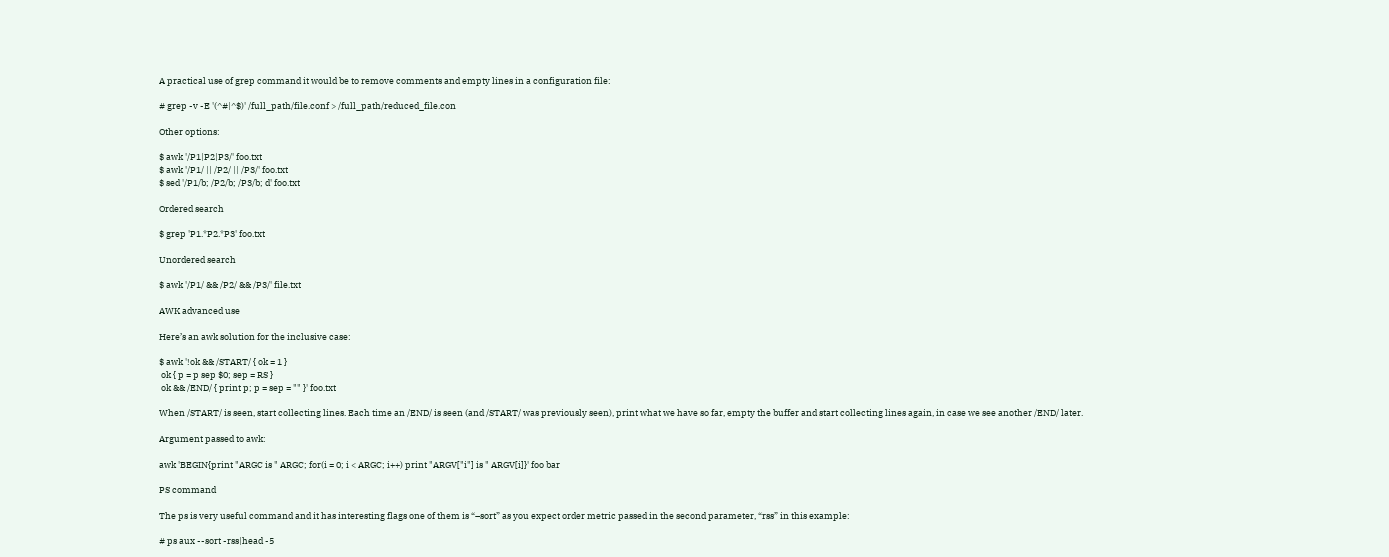A practical use of grep command it would be to remove comments and empty lines in a configuration file:

# grep -v -E '(^#|^$)' /full_path/file.conf > /full_path/reduced_file.con

Other options:

$ awk '/P1|P2|P3/' foo.txt
$ awk '/P1/ || /P2/ || /P3/' foo.txt
$ sed '/P1/b; /P2/b; /P3/b; d' foo.txt

Ordered search

$ grep 'P1.*P2.*P3' foo.txt

Unordered search

$ awk '/P1/ && /P2/ && /P3/' file.txt

AWK advanced use

Here’s an awk solution for the inclusive case:

$ awk '!ok && /START/ { ok = 1 }
 ok { p = p sep $0; sep = RS }
 ok && /END/ { print p; p = sep = "" }' foo.txt

When /START/ is seen, start collecting lines. Each time an /END/ is seen (and /START/ was previously seen), print what we have so far, empty the buffer and start collecting lines again, in case we see another /END/ later.

Argument passed to awk:

awk 'BEGIN{print "ARGC is " ARGC; for(i = 0; i < ARGC; i++) print "ARGV["i"] is " ARGV[i]}' foo bar

PS command

The ps is very useful command and it has interesting flags one of them is “–sort” as you expect order metric passed in the second parameter, “rss” in this example:

# ps aux --sort -rss|head -5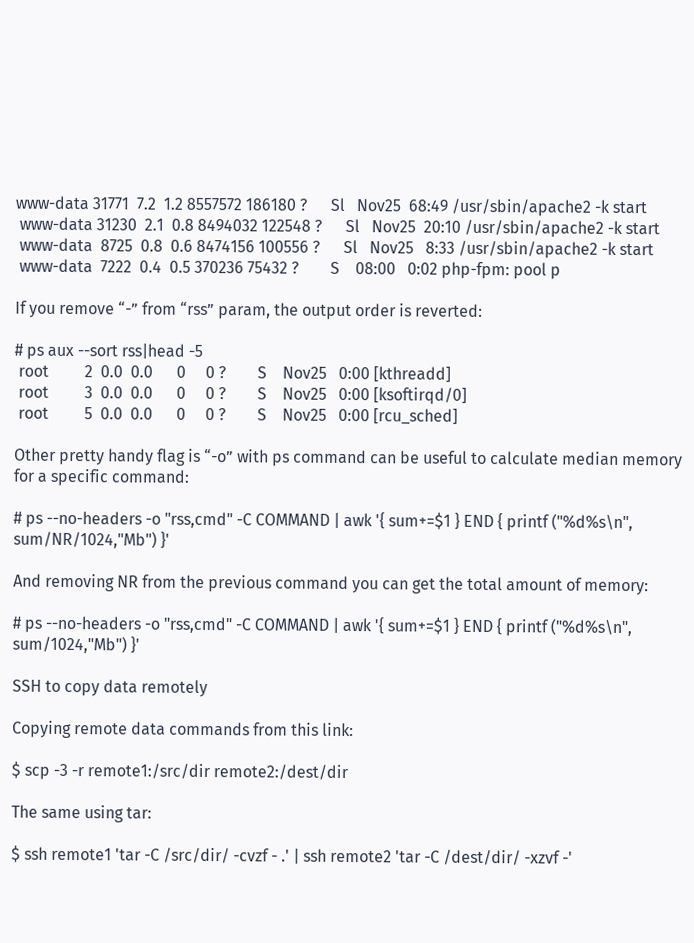www-data 31771  7.2  1.2 8557572 186180 ?      Sl   Nov25  68:49 /usr/sbin/apache2 -k start
 www-data 31230  2.1  0.8 8494032 122548 ?      Sl   Nov25  20:10 /usr/sbin/apache2 -k start
 www-data  8725  0.8  0.6 8474156 100556 ?      Sl   Nov25   8:33 /usr/sbin/apache2 -k start
 www-data  7222  0.4  0.5 370236 75432 ?        S    08:00   0:02 php-fpm: pool p

If you remove “-” from “rss” param, the output order is reverted:

# ps aux --sort rss|head -5
 root         2  0.0  0.0      0     0 ?        S    Nov25   0:00 [kthreadd]
 root         3  0.0  0.0      0     0 ?        S    Nov25   0:00 [ksoftirqd/0]
 root         5  0.0  0.0      0     0 ?        S    Nov25   0:00 [rcu_sched]

Other pretty handy flag is “-o” with ps command can be useful to calculate median memory for a specific command:

# ps --no-headers -o "rss,cmd" -C COMMAND | awk '{ sum+=$1 } END { printf ("%d%s\n", sum/NR/1024,"Mb") }'

And removing NR from the previous command you can get the total amount of memory:

# ps --no-headers -o "rss,cmd" -C COMMAND | awk '{ sum+=$1 } END { printf ("%d%s\n", sum/1024,"Mb") }'

SSH to copy data remotely

Copying remote data commands from this link:

$ scp -3 -r remote1:/src/dir remote2:/dest/dir

The same using tar:

$ ssh remote1 'tar -C /src/dir/ -cvzf - .' | ssh remote2 'tar -C /dest/dir/ -xzvf -'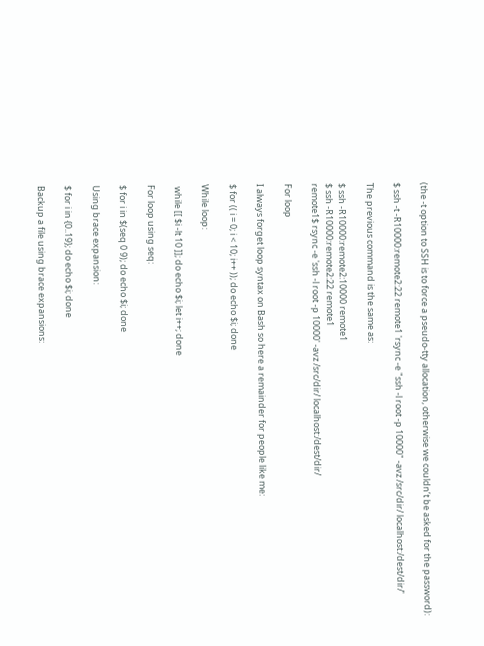(the -t option to SSH is to force a pseudo-tty allocation, otherwise we couldn’t be asked for the password):

$ ssh -t -R10000:remote2:22 remote1 'rsync -e "ssh -l root -p 10000" -avz /src/dir/ localhost:/dest/dir/'

The previous command is the same as:

$ ssh -R10000:remote2:10000 remote1
$ ssh -R10000:remote2:22 remote1
remote1$ rsync -e 'ssh -l root -p 10000' -avz /src/dir/ localhost:/dest/dir/

For loop

I always forget loop syntax on Bash so here a remainder for people like me:

$ for (( i = 0; i < 10; i++ )); do echo $i; done

While loop:

 while [[ $i -lt 10 ]]; do echo $i; let i++; done

For loop using seq:

$ for i in $(seq 0 9); do echo $i; done

Using brace expansion:

$ for i in {0..19}; do echo $i; done

Backup a file using brace expansions: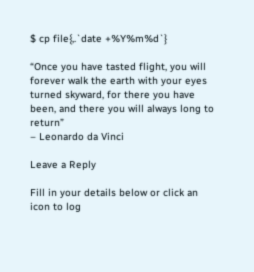$ cp file{,.`date +%Y%m%d`}

“Once you have tasted flight, you will forever walk the earth with your eyes turned skyward, for there you have been, and there you will always long to return”
– Leonardo da Vinci

Leave a Reply

Fill in your details below or click an icon to log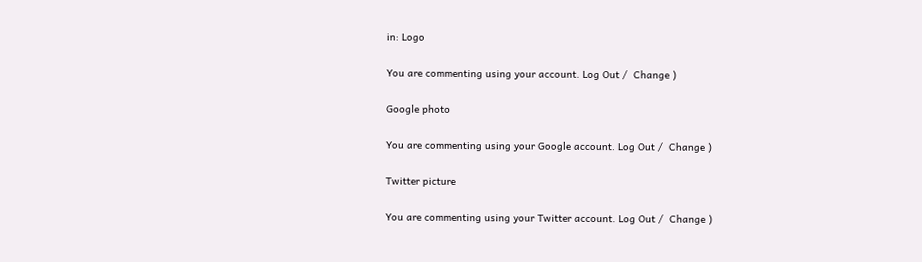in: Logo

You are commenting using your account. Log Out /  Change )

Google photo

You are commenting using your Google account. Log Out /  Change )

Twitter picture

You are commenting using your Twitter account. Log Out /  Change )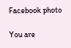Facebook photo

You are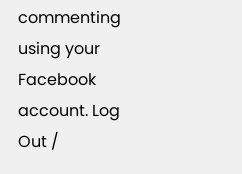commenting using your Facebook account. Log Out /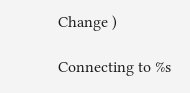Change )

Connecting to %s